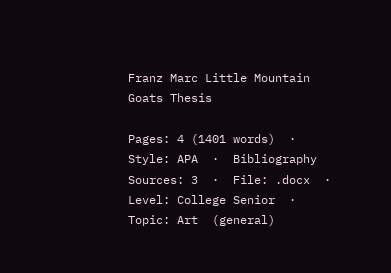Franz Marc Little Mountain Goats Thesis

Pages: 4 (1401 words)  ·  Style: APA  ·  Bibliography Sources: 3  ·  File: .docx  ·  Level: College Senior  ·  Topic: Art  (general)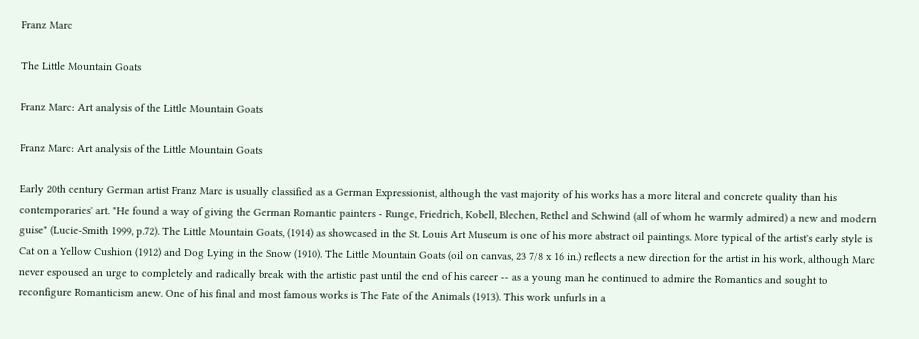Franz Marc

The Little Mountain Goats

Franz Marc: Art analysis of the Little Mountain Goats

Franz Marc: Art analysis of the Little Mountain Goats

Early 20th century German artist Franz Marc is usually classified as a German Expressionist, although the vast majority of his works has a more literal and concrete quality than his contemporaries' art. "He found a way of giving the German Romantic painters - Runge, Friedrich, Kobell, Blechen, Rethel and Schwind (all of whom he warmly admired) a new and modern guise" (Lucie-Smith 1999, p.72). The Little Mountain Goats, (1914) as showcased in the St. Louis Art Museum is one of his more abstract oil paintings. More typical of the artist's early style is Cat on a Yellow Cushion (1912) and Dog Lying in the Snow (1910). The Little Mountain Goats (oil on canvas, 23 7/8 x 16 in.) reflects a new direction for the artist in his work, although Marc never espoused an urge to completely and radically break with the artistic past until the end of his career -- as a young man he continued to admire the Romantics and sought to reconfigure Romanticism anew. One of his final and most famous works is The Fate of the Animals (1913). This work unfurls in a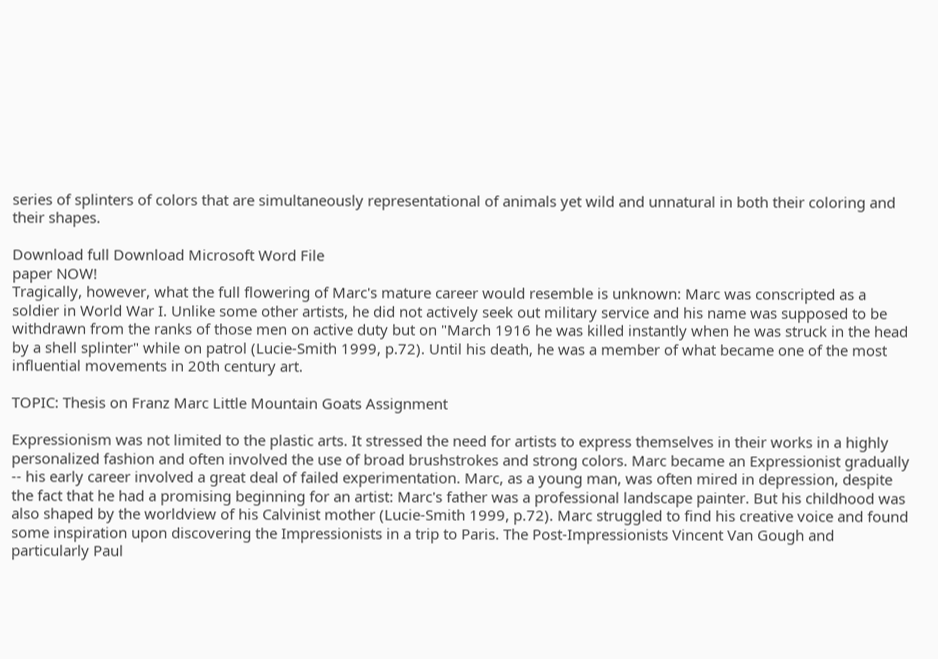series of splinters of colors that are simultaneously representational of animals yet wild and unnatural in both their coloring and their shapes.

Download full Download Microsoft Word File
paper NOW!
Tragically, however, what the full flowering of Marc's mature career would resemble is unknown: Marc was conscripted as a soldier in World War I. Unlike some other artists, he did not actively seek out military service and his name was supposed to be withdrawn from the ranks of those men on active duty but on "March 1916 he was killed instantly when he was struck in the head by a shell splinter" while on patrol (Lucie-Smith 1999, p.72). Until his death, he was a member of what became one of the most influential movements in 20th century art.

TOPIC: Thesis on Franz Marc Little Mountain Goats Assignment

Expressionism was not limited to the plastic arts. It stressed the need for artists to express themselves in their works in a highly personalized fashion and often involved the use of broad brushstrokes and strong colors. Marc became an Expressionist gradually -- his early career involved a great deal of failed experimentation. Marc, as a young man, was often mired in depression, despite the fact that he had a promising beginning for an artist: Marc's father was a professional landscape painter. But his childhood was also shaped by the worldview of his Calvinist mother (Lucie-Smith 1999, p.72). Marc struggled to find his creative voice and found some inspiration upon discovering the Impressionists in a trip to Paris. The Post-Impressionists Vincent Van Gough and particularly Paul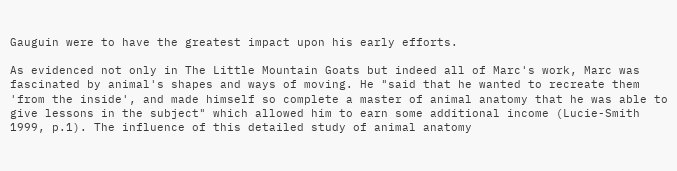Gauguin were to have the greatest impact upon his early efforts.

As evidenced not only in The Little Mountain Goats but indeed all of Marc's work, Marc was fascinated by animal's shapes and ways of moving. He "said that he wanted to recreate them 'from the inside', and made himself so complete a master of animal anatomy that he was able to give lessons in the subject" which allowed him to earn some additional income (Lucie-Smith 1999, p.1). The influence of this detailed study of animal anatomy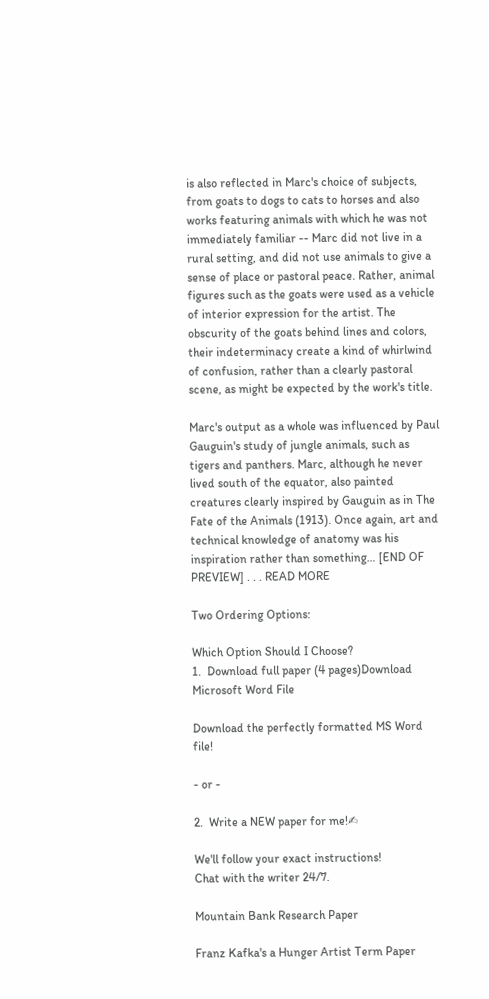is also reflected in Marc's choice of subjects, from goats to dogs to cats to horses and also works featuring animals with which he was not immediately familiar -- Marc did not live in a rural setting, and did not use animals to give a sense of place or pastoral peace. Rather, animal figures such as the goats were used as a vehicle of interior expression for the artist. The obscurity of the goats behind lines and colors, their indeterminacy create a kind of whirlwind of confusion, rather than a clearly pastoral scene, as might be expected by the work's title.

Marc's output as a whole was influenced by Paul Gauguin's study of jungle animals, such as tigers and panthers. Marc, although he never lived south of the equator, also painted creatures clearly inspired by Gauguin as in The Fate of the Animals (1913). Once again, art and technical knowledge of anatomy was his inspiration rather than something… [END OF PREVIEW] . . . READ MORE

Two Ordering Options:

Which Option Should I Choose?
1.  Download full paper (4 pages)Download Microsoft Word File

Download the perfectly formatted MS Word file!

- or -

2.  Write a NEW paper for me!✍

We'll follow your exact instructions!
Chat with the writer 24/7.

Mountain Bank Research Paper

Franz Kafka's a Hunger Artist Term Paper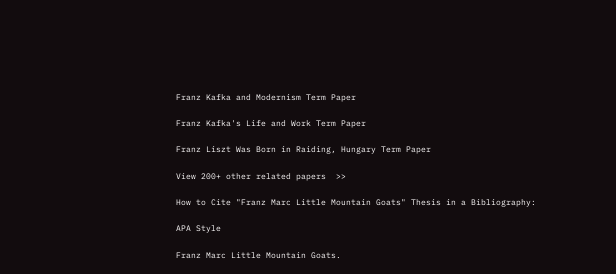Franz Kafka and Modernism Term Paper

Franz Kafka's Life and Work Term Paper

Franz Liszt Was Born in Raiding, Hungary Term Paper

View 200+ other related papers  >>

How to Cite "Franz Marc Little Mountain Goats" Thesis in a Bibliography:

APA Style

Franz Marc Little Mountain Goats.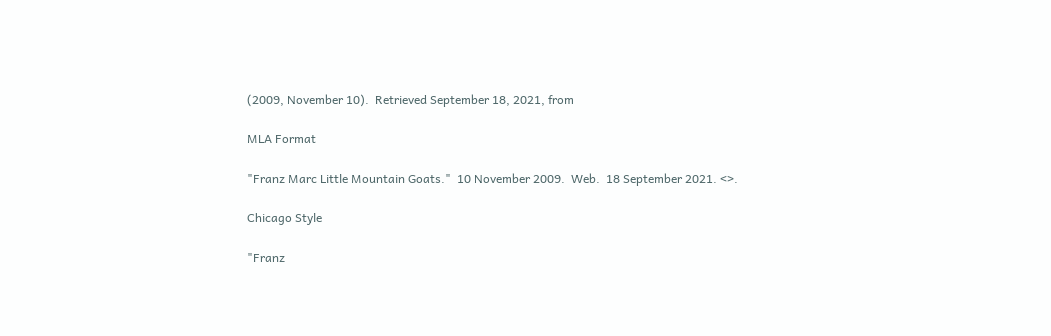(2009, November 10).  Retrieved September 18, 2021, from

MLA Format

"Franz Marc Little Mountain Goats."  10 November 2009.  Web.  18 September 2021. <>.

Chicago Style

"Franz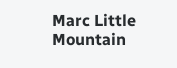Marc Little Mountain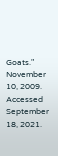Goats."  November 10, 2009.  Accessed September 18, 2021.